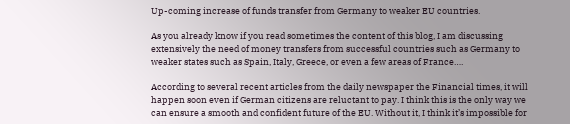Up-coming increase of funds transfer from Germany to weaker EU countries.

As you already know if you read sometimes the content of this blog, I am discussing extensively the need of money transfers from successful countries such as Germany to weaker states such as Spain, Italy, Greece, or even a few areas of France….

According to several recent articles from the daily newspaper the Financial times, it will happen soon even if German citizens are reluctant to pay. I think this is the only way we can ensure a smooth and confident future of the EU. Without it, I think it’s impossible for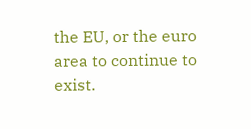the EU, or the euro area to continue to exist.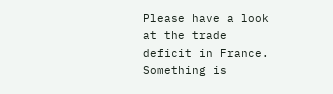Please have a look at the trade deficit in France. Something is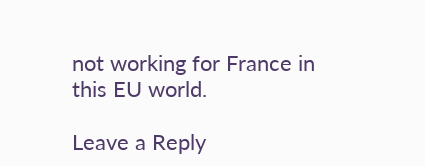not working for France in this EU world.

Leave a Reply